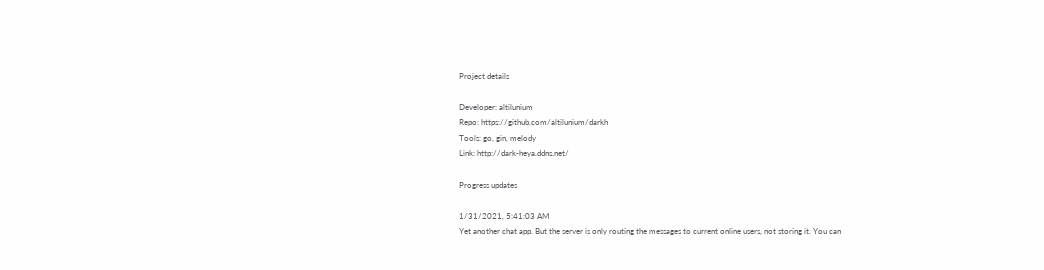Project details

Developer: altilunium
Repo: https://github.com/altilunium/darkh
Tools: go, gin, melody
Link: http://dark-heya.ddns.net/

Progress updates

1/31/2021, 5:41:03 AM
Yet another chat app. But the server is only routing the messages to current online users, not storing it. You can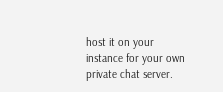host it on your instance for your own private chat server.